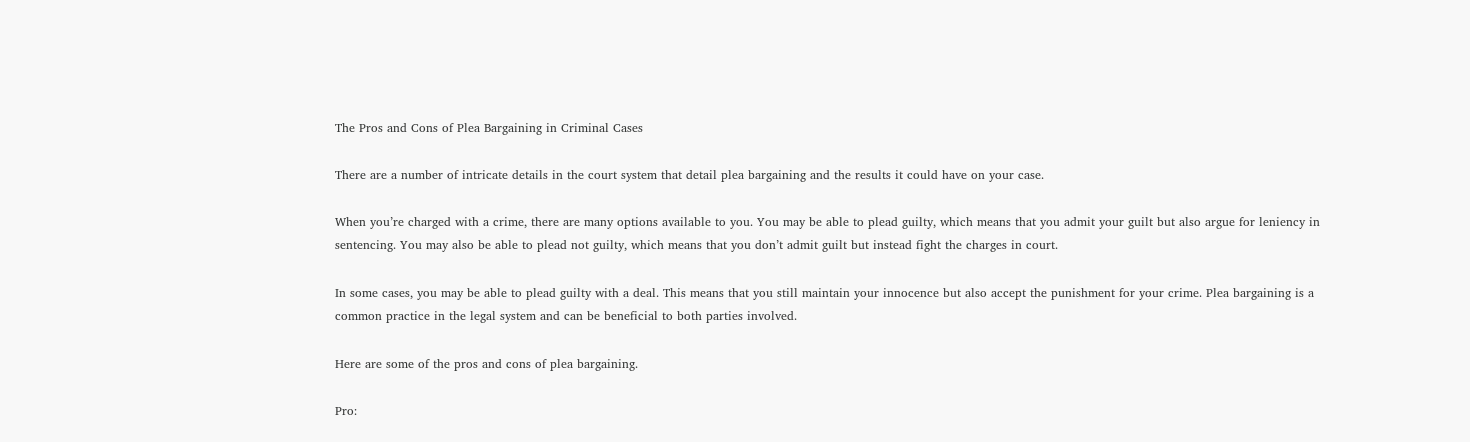The Pros and Cons of Plea Bargaining in Criminal Cases

There are a number of intricate details in the court system that detail plea bargaining and the results it could have on your case.

When you’re charged with a crime, there are many options available to you. You may be able to plead guilty, which means that you admit your guilt but also argue for leniency in sentencing. You may also be able to plead not guilty, which means that you don’t admit guilt but instead fight the charges in court.

In some cases, you may be able to plead guilty with a deal. This means that you still maintain your innocence but also accept the punishment for your crime. Plea bargaining is a common practice in the legal system and can be beneficial to both parties involved.

Here are some of the pros and cons of plea bargaining.

Pro: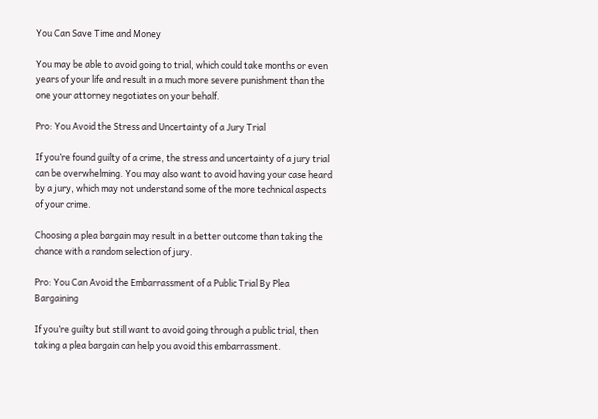You Can Save Time and Money

You may be able to avoid going to trial, which could take months or even years of your life and result in a much more severe punishment than the one your attorney negotiates on your behalf.

Pro: You Avoid the Stress and Uncertainty of a Jury Trial

If you’re found guilty of a crime, the stress and uncertainty of a jury trial can be overwhelming. You may also want to avoid having your case heard by a jury, which may not understand some of the more technical aspects of your crime.

Choosing a plea bargain may result in a better outcome than taking the chance with a random selection of jury.

Pro: You Can Avoid the Embarrassment of a Public Trial By Plea Bargaining

If you’re guilty but still want to avoid going through a public trial, then taking a plea bargain can help you avoid this embarrassment.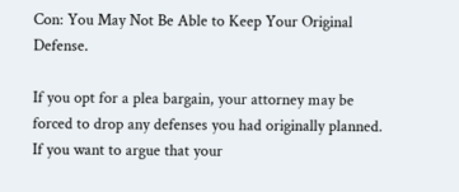Con: You May Not Be Able to Keep Your Original Defense.

If you opt for a plea bargain, your attorney may be forced to drop any defenses you had originally planned. If you want to argue that your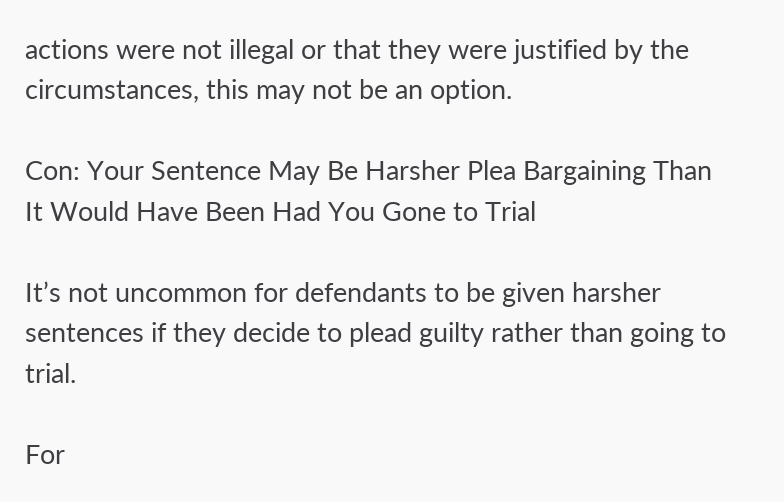actions were not illegal or that they were justified by the circumstances, this may not be an option.

Con: Your Sentence May Be Harsher Plea Bargaining Than It Would Have Been Had You Gone to Trial

It’s not uncommon for defendants to be given harsher sentences if they decide to plead guilty rather than going to trial.

For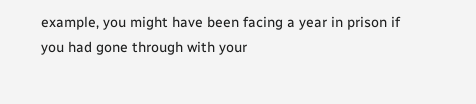example, you might have been facing a year in prison if you had gone through with your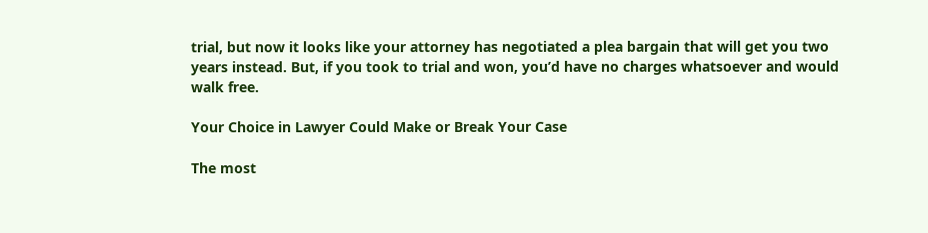trial, but now it looks like your attorney has negotiated a plea bargain that will get you two years instead. But, if you took to trial and won, you’d have no charges whatsoever and would walk free.

Your Choice in Lawyer Could Make or Break Your Case

The most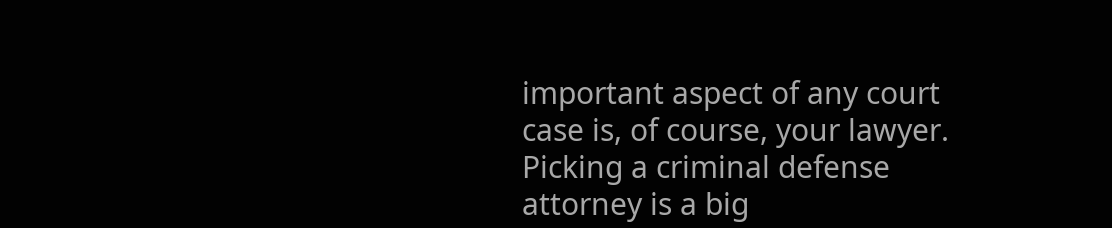important aspect of any court case is, of course, your lawyer. Picking a criminal defense attorney is a big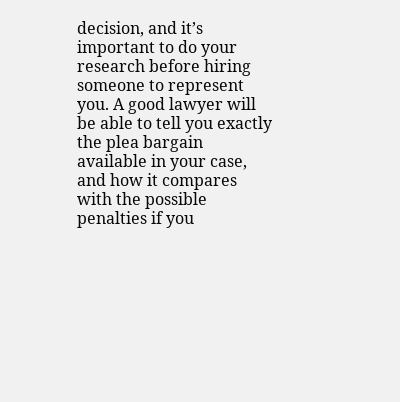decision, and it’s important to do your research before hiring someone to represent you. A good lawyer will be able to tell you exactly the plea bargain available in your case, and how it compares with the possible penalties if you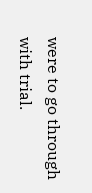were to go through with trial.